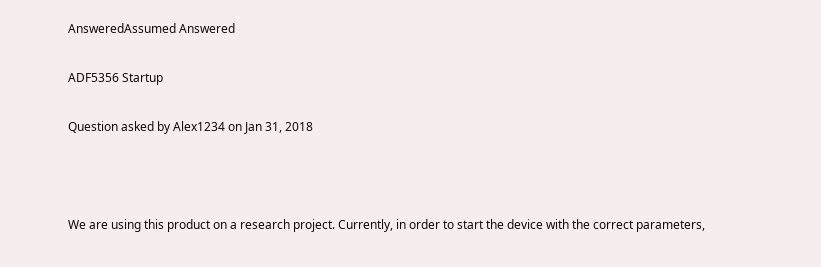AnsweredAssumed Answered

ADF5356 Startup

Question asked by Alex1234 on Jan 31, 2018



We are using this product on a research project. Currently, in order to start the device with the correct parameters,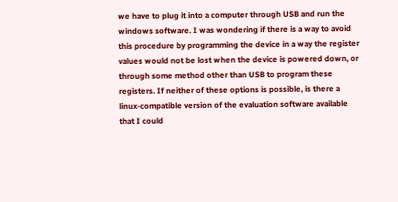we have to plug it into a computer through USB and run the windows software. I was wondering if there is a way to avoid this procedure by programming the device in a way the register values would not be lost when the device is powered down, or through some method other than USB to program these registers. If neither of these options is possible, is there a linux-compatible version of the evaluation software available that I could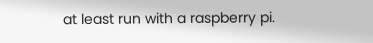at least run with a raspberry pi.